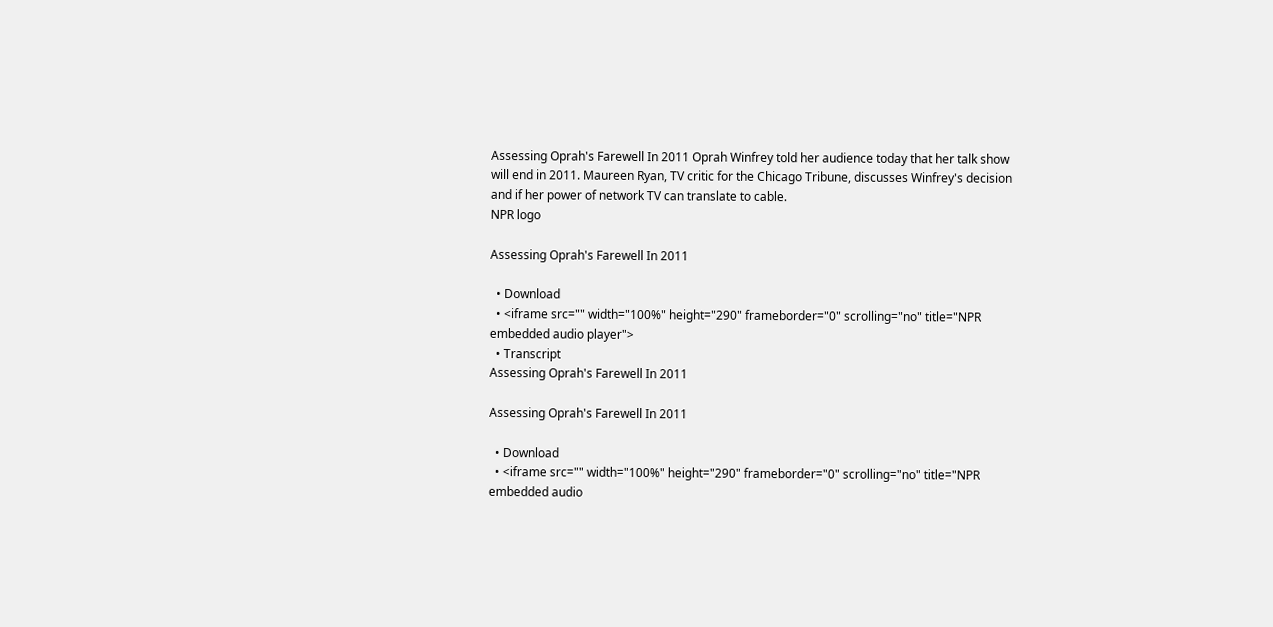Assessing Oprah's Farewell In 2011 Oprah Winfrey told her audience today that her talk show will end in 2011. Maureen Ryan, TV critic for the Chicago Tribune, discusses Winfrey's decision and if her power of network TV can translate to cable.
NPR logo

Assessing Oprah's Farewell In 2011

  • Download
  • <iframe src="" width="100%" height="290" frameborder="0" scrolling="no" title="NPR embedded audio player">
  • Transcript
Assessing Oprah's Farewell In 2011

Assessing Oprah's Farewell In 2011

  • Download
  • <iframe src="" width="100%" height="290" frameborder="0" scrolling="no" title="NPR embedded audio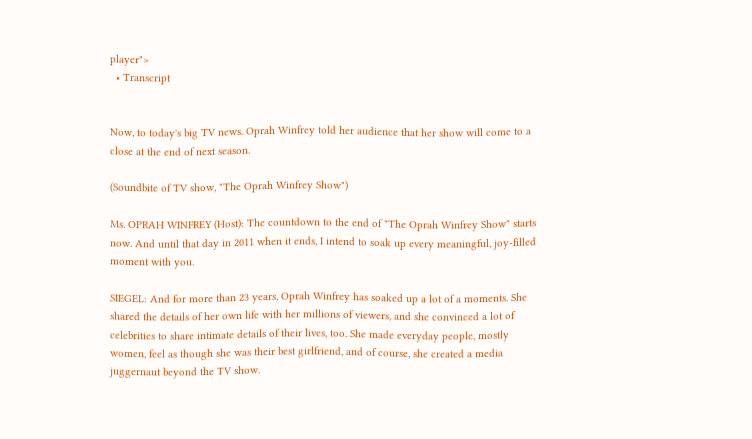player">
  • Transcript


Now, to today's big TV news. Oprah Winfrey told her audience that her show will come to a close at the end of next season.

(Soundbite of TV show, "The Oprah Winfrey Show")

Ms. OPRAH WINFREY (Host): The countdown to the end of "The Oprah Winfrey Show" starts now. And until that day in 2011 when it ends, I intend to soak up every meaningful, joy-filled moment with you.

SIEGEL: And for more than 23 years, Oprah Winfrey has soaked up a lot of a moments. She shared the details of her own life with her millions of viewers, and she convinced a lot of celebrities to share intimate details of their lives, too. She made everyday people, mostly women, feel as though she was their best girlfriend, and of course, she created a media juggernaut beyond the TV show.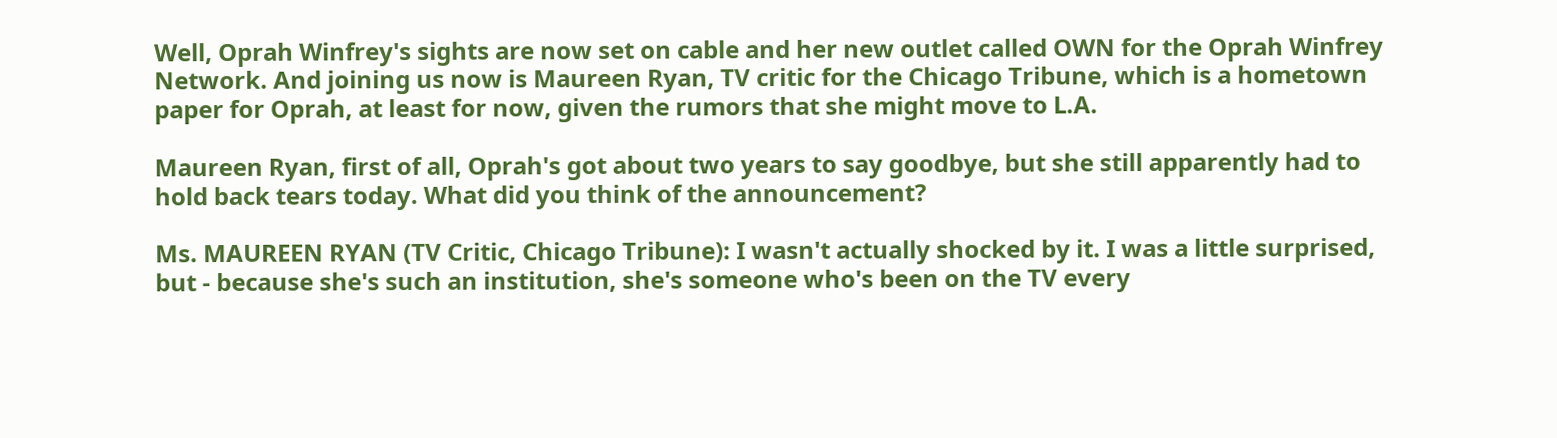Well, Oprah Winfrey's sights are now set on cable and her new outlet called OWN for the Oprah Winfrey Network. And joining us now is Maureen Ryan, TV critic for the Chicago Tribune, which is a hometown paper for Oprah, at least for now, given the rumors that she might move to L.A.

Maureen Ryan, first of all, Oprah's got about two years to say goodbye, but she still apparently had to hold back tears today. What did you think of the announcement?

Ms. MAUREEN RYAN (TV Critic, Chicago Tribune): I wasn't actually shocked by it. I was a little surprised, but - because she's such an institution, she's someone who's been on the TV every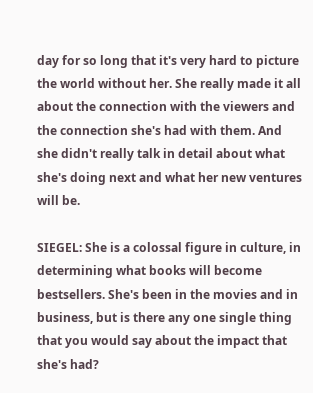day for so long that it's very hard to picture the world without her. She really made it all about the connection with the viewers and the connection she's had with them. And she didn't really talk in detail about what she's doing next and what her new ventures will be.

SIEGEL: She is a colossal figure in culture, in determining what books will become bestsellers. She's been in the movies and in business, but is there any one single thing that you would say about the impact that she's had?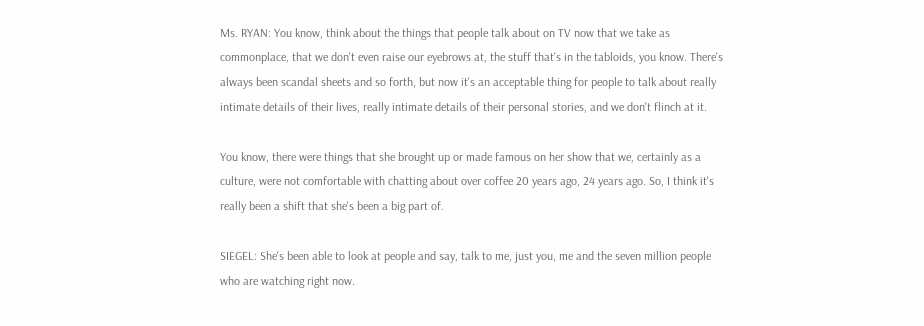Ms. RYAN: You know, think about the things that people talk about on TV now that we take as commonplace, that we don't even raise our eyebrows at, the stuff that's in the tabloids, you know. There's always been scandal sheets and so forth, but now it's an acceptable thing for people to talk about really intimate details of their lives, really intimate details of their personal stories, and we don't flinch at it.

You know, there were things that she brought up or made famous on her show that we, certainly as a culture, were not comfortable with chatting about over coffee 20 years ago, 24 years ago. So, I think it's really been a shift that she's been a big part of.

SIEGEL: She's been able to look at people and say, talk to me, just you, me and the seven million people who are watching right now.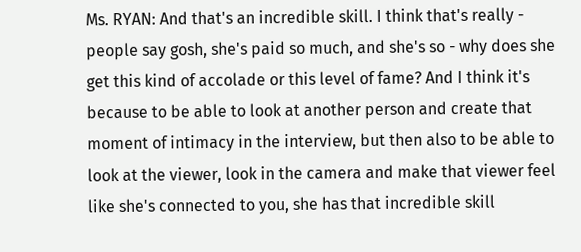Ms. RYAN: And that's an incredible skill. I think that's really - people say gosh, she's paid so much, and she's so - why does she get this kind of accolade or this level of fame? And I think it's because to be able to look at another person and create that moment of intimacy in the interview, but then also to be able to look at the viewer, look in the camera and make that viewer feel like she's connected to you, she has that incredible skill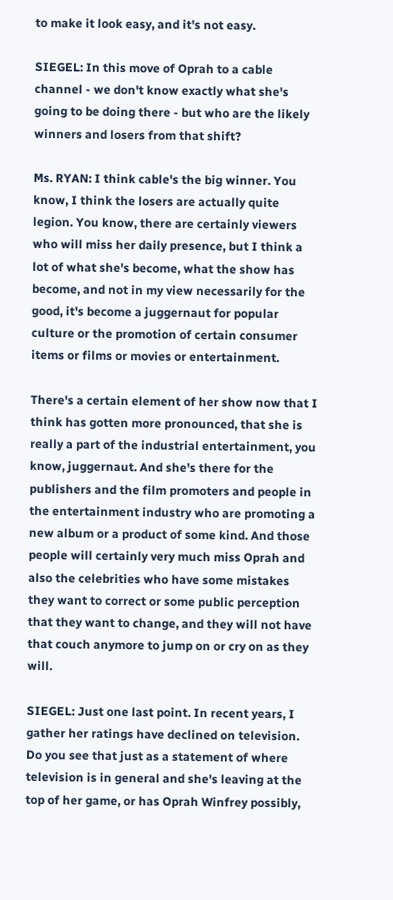to make it look easy, and it's not easy.

SIEGEL: In this move of Oprah to a cable channel - we don't know exactly what she's going to be doing there - but who are the likely winners and losers from that shift?

Ms. RYAN: I think cable's the big winner. You know, I think the losers are actually quite legion. You know, there are certainly viewers who will miss her daily presence, but I think a lot of what she's become, what the show has become, and not in my view necessarily for the good, it's become a juggernaut for popular culture or the promotion of certain consumer items or films or movies or entertainment.

There's a certain element of her show now that I think has gotten more pronounced, that she is really a part of the industrial entertainment, you know, juggernaut. And she's there for the publishers and the film promoters and people in the entertainment industry who are promoting a new album or a product of some kind. And those people will certainly very much miss Oprah and also the celebrities who have some mistakes they want to correct or some public perception that they want to change, and they will not have that couch anymore to jump on or cry on as they will.

SIEGEL: Just one last point. In recent years, I gather her ratings have declined on television. Do you see that just as a statement of where television is in general and she's leaving at the top of her game, or has Oprah Winfrey possibly,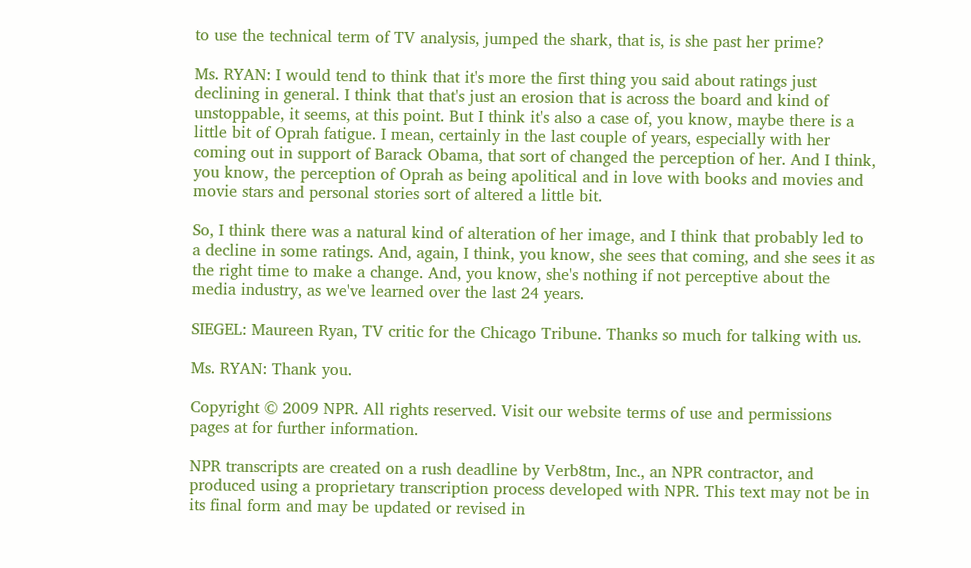to use the technical term of TV analysis, jumped the shark, that is, is she past her prime?

Ms. RYAN: I would tend to think that it's more the first thing you said about ratings just declining in general. I think that that's just an erosion that is across the board and kind of unstoppable, it seems, at this point. But I think it's also a case of, you know, maybe there is a little bit of Oprah fatigue. I mean, certainly in the last couple of years, especially with her coming out in support of Barack Obama, that sort of changed the perception of her. And I think, you know, the perception of Oprah as being apolitical and in love with books and movies and movie stars and personal stories sort of altered a little bit.

So, I think there was a natural kind of alteration of her image, and I think that probably led to a decline in some ratings. And, again, I think, you know, she sees that coming, and she sees it as the right time to make a change. And, you know, she's nothing if not perceptive about the media industry, as we've learned over the last 24 years.

SIEGEL: Maureen Ryan, TV critic for the Chicago Tribune. Thanks so much for talking with us.

Ms. RYAN: Thank you.

Copyright © 2009 NPR. All rights reserved. Visit our website terms of use and permissions pages at for further information.

NPR transcripts are created on a rush deadline by Verb8tm, Inc., an NPR contractor, and produced using a proprietary transcription process developed with NPR. This text may not be in its final form and may be updated or revised in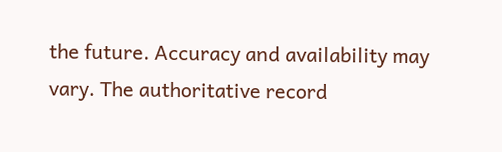the future. Accuracy and availability may vary. The authoritative record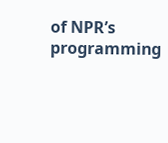of NPR’s programming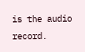is the audio record.